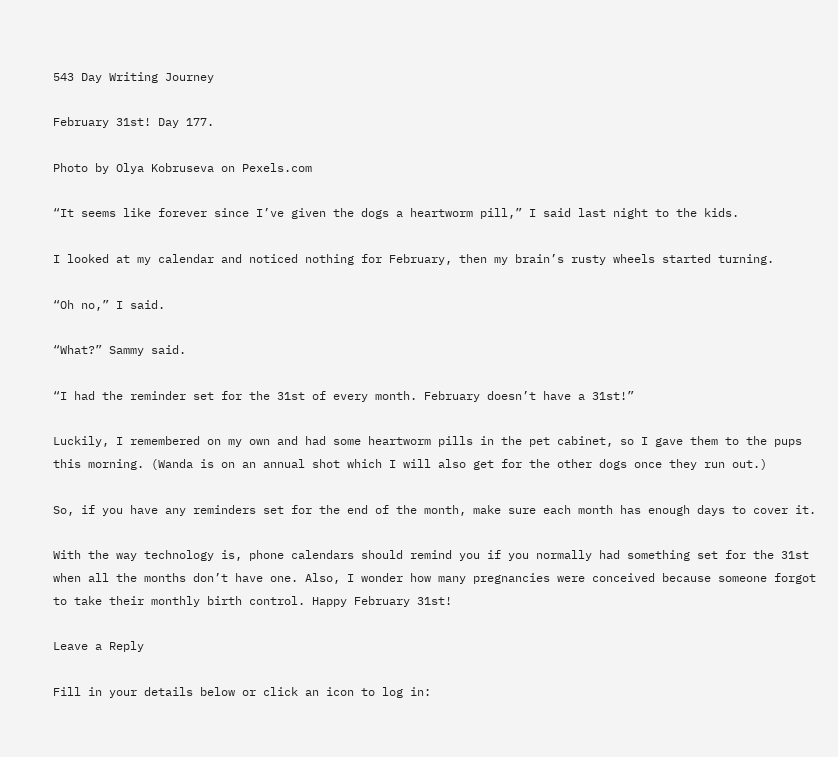543 Day Writing Journey

February 31st! Day 177.

Photo by Olya Kobruseva on Pexels.com

“It seems like forever since I’ve given the dogs a heartworm pill,” I said last night to the kids.

I looked at my calendar and noticed nothing for February, then my brain’s rusty wheels started turning.

“Oh no,” I said.

“What?” Sammy said.

“I had the reminder set for the 31st of every month. February doesn’t have a 31st!”

Luckily, I remembered on my own and had some heartworm pills in the pet cabinet, so I gave them to the pups this morning. (Wanda is on an annual shot which I will also get for the other dogs once they run out.)

So, if you have any reminders set for the end of the month, make sure each month has enough days to cover it.

With the way technology is, phone calendars should remind you if you normally had something set for the 31st when all the months don’t have one. Also, I wonder how many pregnancies were conceived because someone forgot to take their monthly birth control. Happy February 31st!

Leave a Reply

Fill in your details below or click an icon to log in: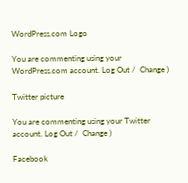WordPress.com Logo

You are commenting using your WordPress.com account. Log Out /  Change )

Twitter picture

You are commenting using your Twitter account. Log Out /  Change )

Facebook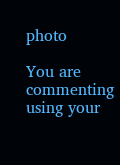photo

You are commenting using your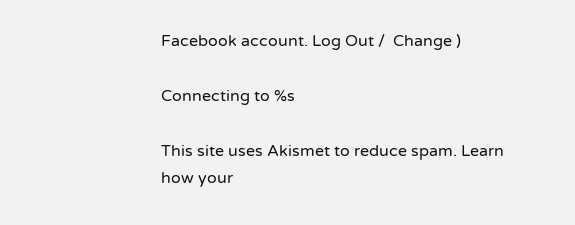Facebook account. Log Out /  Change )

Connecting to %s

This site uses Akismet to reduce spam. Learn how your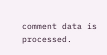comment data is processed.